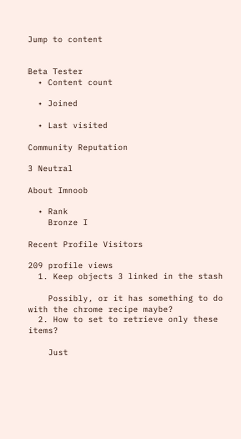Jump to content


Beta Tester
  • Content count

  • Joined

  • Last visited

Community Reputation

3 Neutral

About Imnoob

  • Rank
    Bronze I

Recent Profile Visitors

209 profile views
  1. Keep objects 3 linked in the stash

    Possibly, or it has something to do with the chrome recipe maybe?
  2. How to set to retrieve only these items?

    Just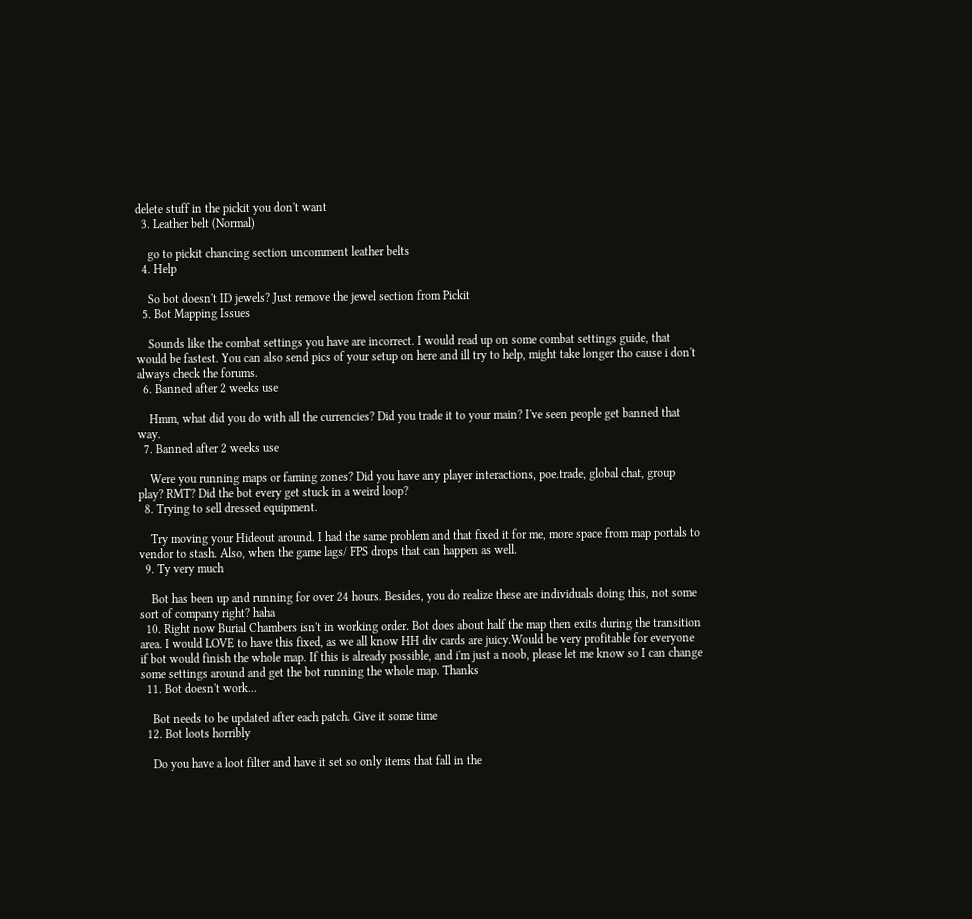delete stuff in the pickit you don't want
  3. Leather belt (Normal)

    go to pickit chancing section uncomment leather belts
  4. Help

    So bot doesn't ID jewels? Just remove the jewel section from Pickit
  5. Bot Mapping Issues

    Sounds like the combat settings you have are incorrect. I would read up on some combat settings guide, that would be fastest. You can also send pics of your setup on here and ill try to help, might take longer tho cause i don't always check the forums.
  6. Banned after 2 weeks use

    Hmm, what did you do with all the currencies? Did you trade it to your main? I've seen people get banned that way.
  7. Banned after 2 weeks use

    Were you running maps or faming zones? Did you have any player interactions, poe.trade, global chat, group play? RMT? Did the bot every get stuck in a weird loop?
  8. Trying to sell dressed equipment.

    Try moving your Hideout around. I had the same problem and that fixed it for me, more space from map portals to vendor to stash. Also, when the game lags/ FPS drops that can happen as well.
  9. Ty very much

    Bot has been up and running for over 24 hours. Besides, you do realize these are individuals doing this, not some sort of company right? haha
  10. Right now Burial Chambers isn't in working order. Bot does about half the map then exits during the transition area. I would LOVE to have this fixed, as we all know HH div cards are juicy.Would be very profitable for everyone if bot would finish the whole map. If this is already possible, and i'm just a noob, please let me know so I can change some settings around and get the bot running the whole map. Thanks
  11. Bot doesn't work...

    Bot needs to be updated after each patch. Give it some time
  12. Bot loots horribly

    Do you have a loot filter and have it set so only items that fall in the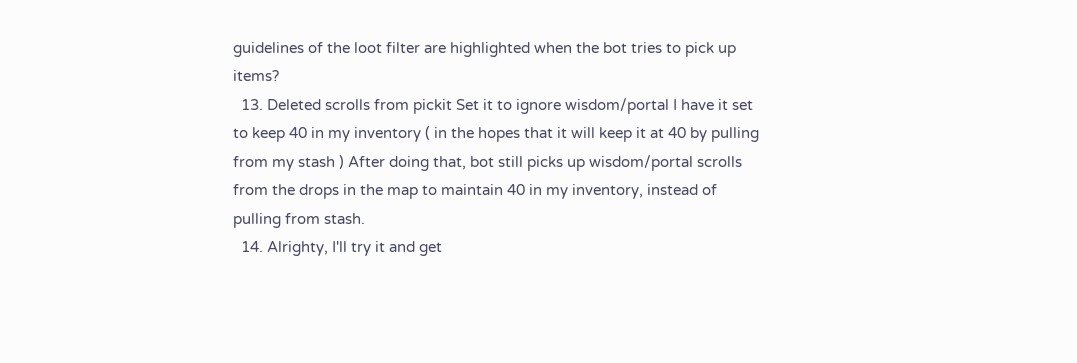guidelines of the loot filter are highlighted when the bot tries to pick up items?
  13. Deleted scrolls from pickit Set it to ignore wisdom/portal I have it set to keep 40 in my inventory ( in the hopes that it will keep it at 40 by pulling from my stash ) After doing that, bot still picks up wisdom/portal scrolls from the drops in the map to maintain 40 in my inventory, instead of pulling from stash.
  14. Alrighty, I'll try it and get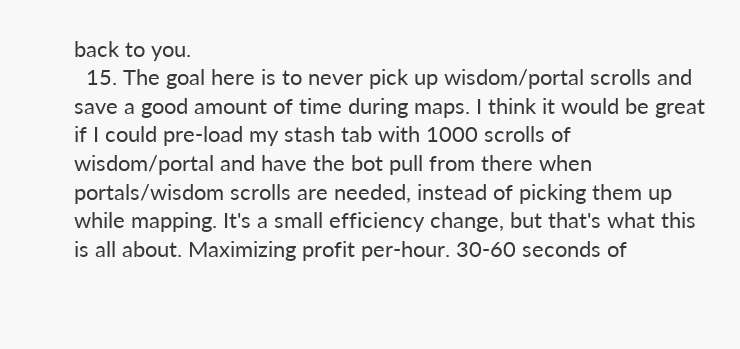back to you.
  15. The goal here is to never pick up wisdom/portal scrolls and save a good amount of time during maps. I think it would be great if I could pre-load my stash tab with 1000 scrolls of wisdom/portal and have the bot pull from there when portals/wisdom scrolls are needed, instead of picking them up while mapping. It's a small efficiency change, but that's what this is all about. Maximizing profit per-hour. 30-60 seconds of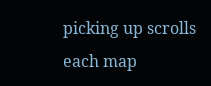picking up scrolls each map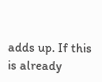adds up. If this is already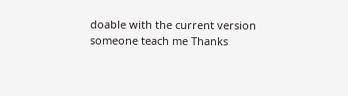doable with the current version someone teach me Thanks